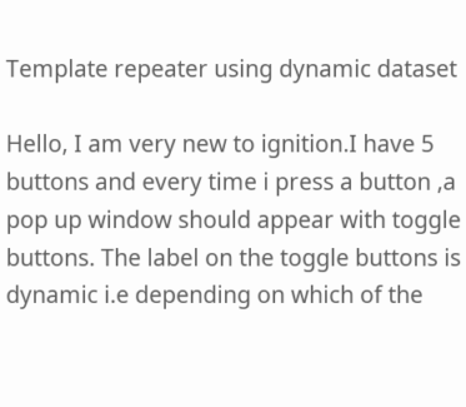Template repeater using dynamic dataset

Hello, I am very new to ignition.I have 5 buttons and every time i press a button ,a pop up window should appear with toggle buttons. The label on the toggle buttons is dynamic i.e depending on which of the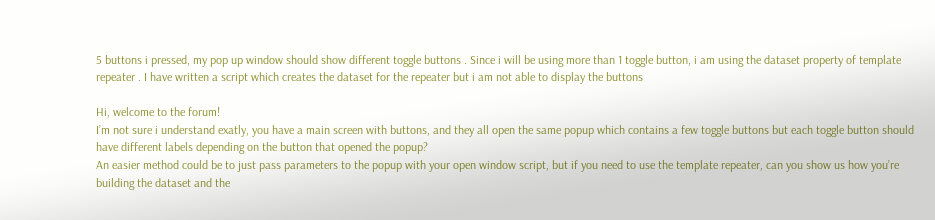5 buttons i pressed, my pop up window should show different toggle buttons . Since i will be using more than 1 toggle button, i am using the dataset property of template repeater . I have written a script which creates the dataset for the repeater but i am not able to display the buttons

Hi, welcome to the forum!
I’m not sure i understand exatly, you have a main screen with buttons, and they all open the same popup which contains a few toggle buttons but each toggle button should have different labels depending on the button that opened the popup?
An easier method could be to just pass parameters to the popup with your open window script, but if you need to use the template repeater, can you show us how you’re building the dataset and the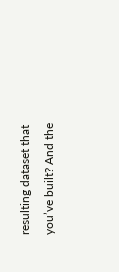resulting dataset that you’ve built? And the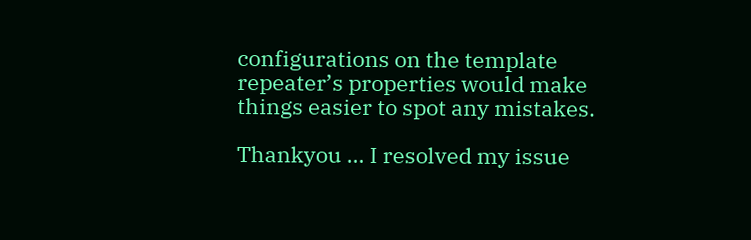configurations on the template repeater’s properties would make things easier to spot any mistakes.

Thankyou … I resolved my issue